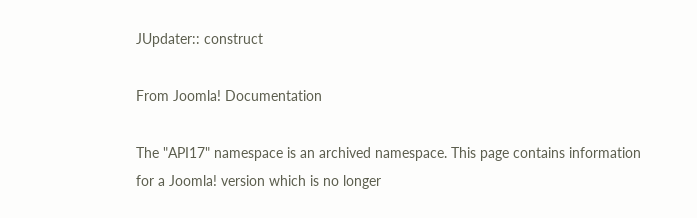JUpdater:: construct

From Joomla! Documentation

The "API17" namespace is an archived namespace. This page contains information for a Joomla! version which is no longer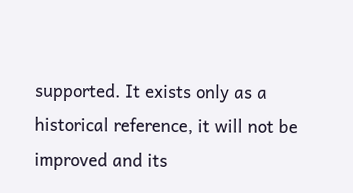supported. It exists only as a historical reference, it will not be improved and its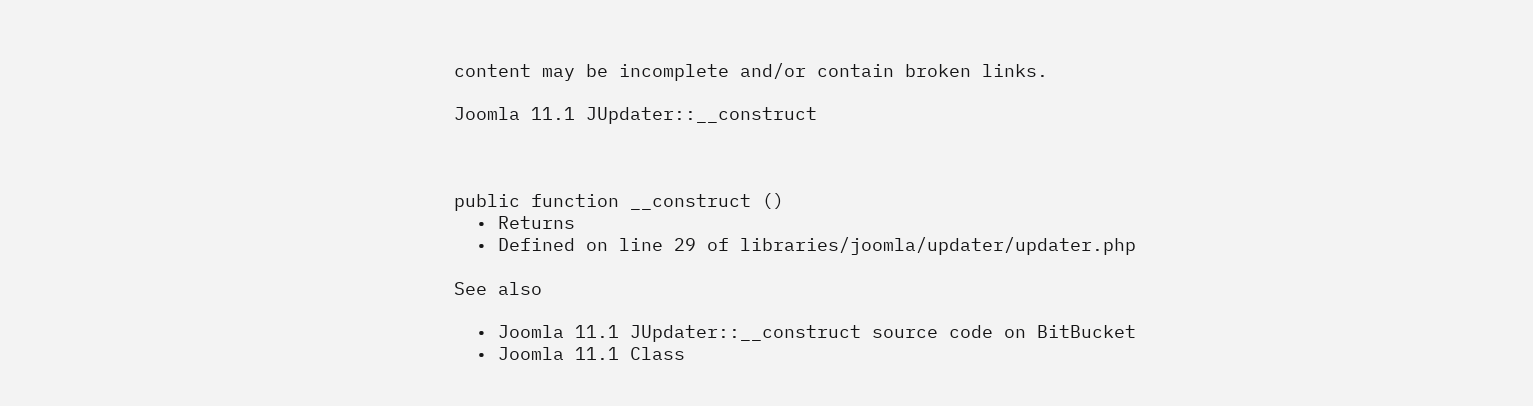content may be incomplete and/or contain broken links.

Joomla 11.1 JUpdater::__construct



public function __construct ()
  • Returns
  • Defined on line 29 of libraries/joomla/updater/updater.php

See also

  • Joomla 11.1 JUpdater::__construct source code on BitBucket
  • Joomla 11.1 Class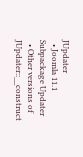JUpdater
  • Joomla 11.1 Subpackage Updater
  • Other versions of JUpdater::__construct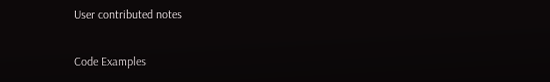User contributed notes

Code Examples